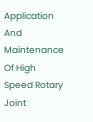Application And Maintenance Of High Speed Rotary Joint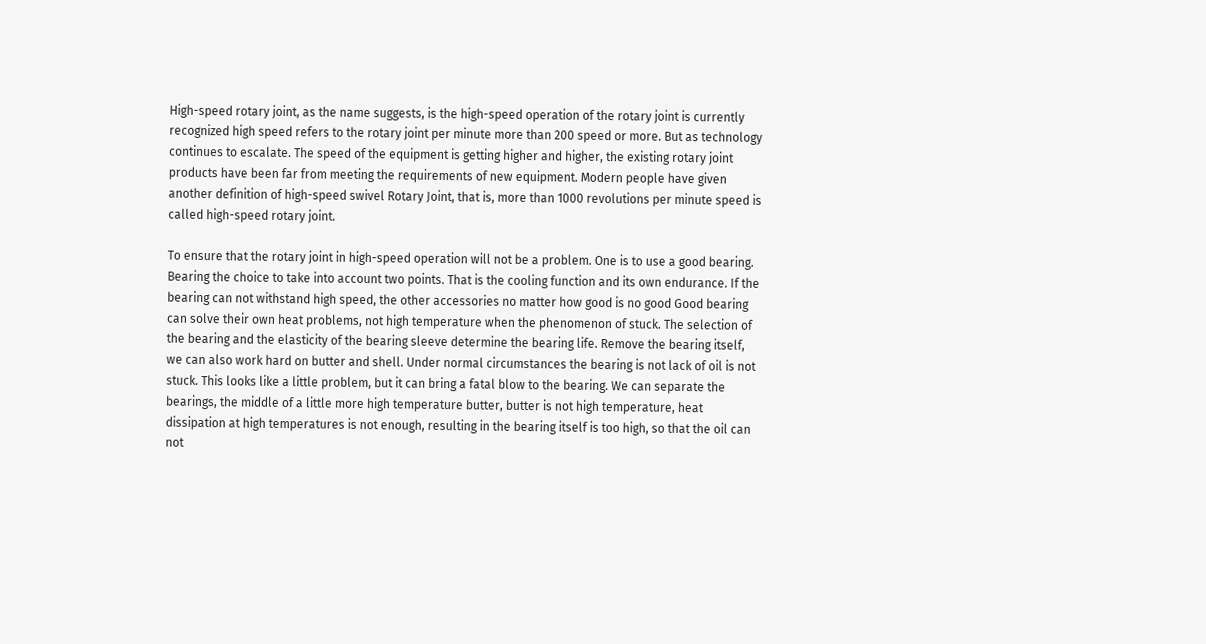High-speed rotary joint, as the name suggests, is the high-speed operation of the rotary joint is currently recognized high speed refers to the rotary joint per minute more than 200 speed or more. But as technology continues to escalate. The speed of the equipment is getting higher and higher, the existing rotary joint products have been far from meeting the requirements of new equipment. Modern people have given another definition of high-speed swivel Rotary Joint, that is, more than 1000 revolutions per minute speed is called high-speed rotary joint.

To ensure that the rotary joint in high-speed operation will not be a problem. One is to use a good bearing. Bearing the choice to take into account two points. That is the cooling function and its own endurance. If the bearing can not withstand high speed, the other accessories no matter how good is no good Good bearing can solve their own heat problems, not high temperature when the phenomenon of stuck. The selection of the bearing and the elasticity of the bearing sleeve determine the bearing life. Remove the bearing itself, we can also work hard on butter and shell. Under normal circumstances the bearing is not lack of oil is not stuck. This looks like a little problem, but it can bring a fatal blow to the bearing. We can separate the bearings, the middle of a little more high temperature butter, butter is not high temperature, heat dissipation at high temperatures is not enough, resulting in the bearing itself is too high, so that the oil can not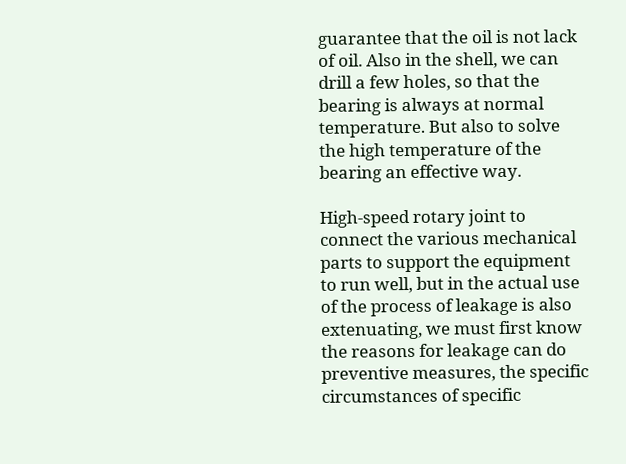guarantee that the oil is not lack of oil. Also in the shell, we can drill a few holes, so that the bearing is always at normal temperature. But also to solve the high temperature of the bearing an effective way.

High-speed rotary joint to connect the various mechanical parts to support the equipment to run well, but in the actual use of the process of leakage is also extenuating, we must first know the reasons for leakage can do preventive measures, the specific circumstances of specific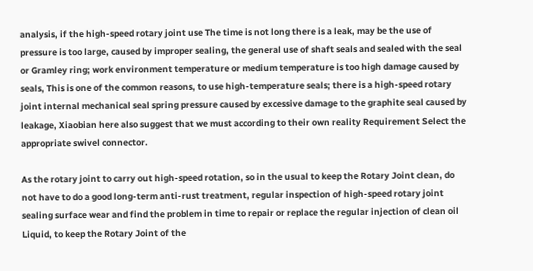analysis, if the high-speed rotary joint use The time is not long there is a leak, may be the use of pressure is too large, caused by improper sealing, the general use of shaft seals and sealed with the seal or Gramley ring; work environment temperature or medium temperature is too high damage caused by seals, This is one of the common reasons, to use high-temperature seals; there is a high-speed rotary joint internal mechanical seal spring pressure caused by excessive damage to the graphite seal caused by leakage, Xiaobian here also suggest that we must according to their own reality Requirement Select the appropriate swivel connector.

As the rotary joint to carry out high-speed rotation, so in the usual to keep the Rotary Joint clean, do not have to do a good long-term anti-rust treatment, regular inspection of high-speed rotary joint sealing surface wear and find the problem in time to repair or replace the regular injection of clean oil Liquid, to keep the Rotary Joint of the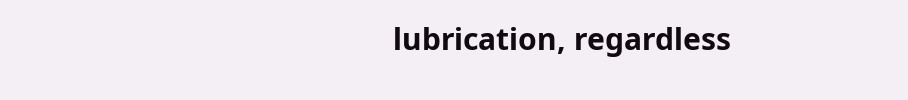lubrication, regardless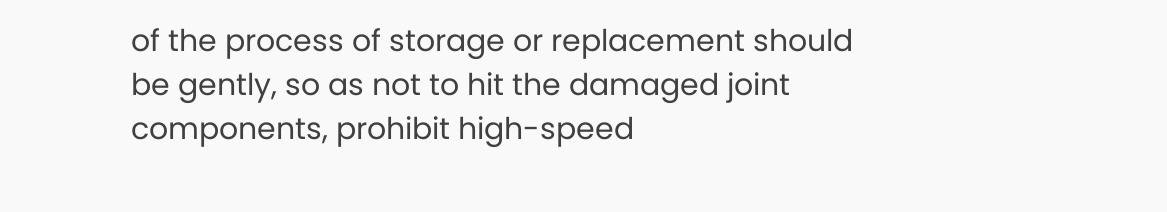of the process of storage or replacement should be gently, so as not to hit the damaged joint components, prohibit high-speed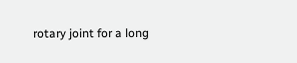rotary joint for a long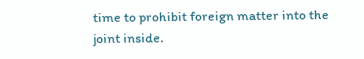time to prohibit foreign matter into the joint inside.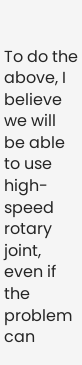To do the above, I believe we will be able to use high-speed rotary joint, even if the problem can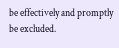be effectively and promptly be excluded.